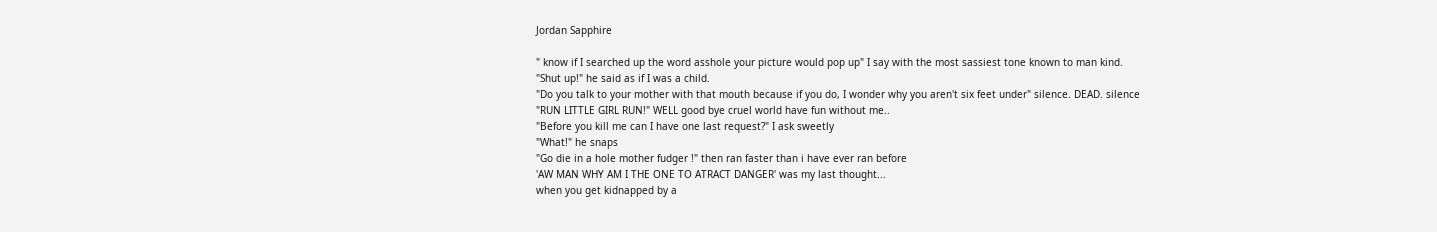Jordan Sapphire

" know if I searched up the word asshole your picture would pop up" I say with the most sassiest tone known to man kind.
"Shut up!" he said as if I was a child.
"Do you talk to your mother with that mouth because if you do, I wonder why you aren't six feet under" silence. DEAD. silence
"RUN LITTLE GIRL RUN!" WELL good bye cruel world have fun without me..
"Before you kill me can I have one last request?" I ask sweetly
"What!" he snaps
"Go die in a hole mother fudger !" then ran faster than i have ever ran before
'AW MAN WHY AM I THE ONE TO ATRACT DANGER' was my last thought...
when you get kidnapped by a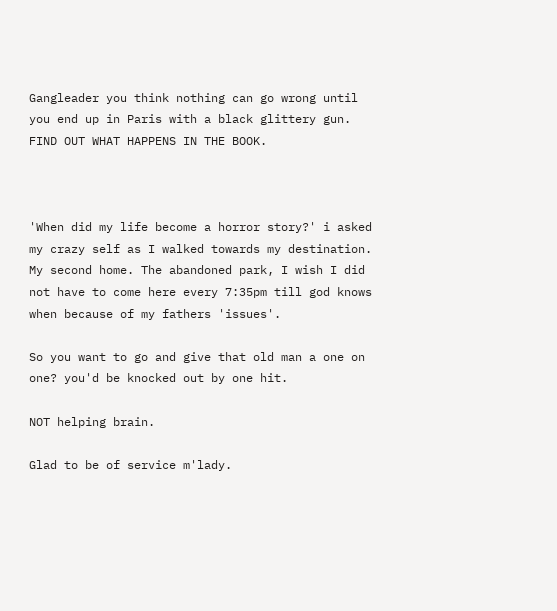Gangleader you think nothing can go wrong until you end up in Paris with a black glittery gun. FIND OUT WHAT HAPPENS IN THE BOOK.



'When did my life become a horror story?' i asked my crazy self as I walked towards my destination. My second home. The abandoned park, I wish I did not have to come here every 7:35pm till god knows when because of my fathers 'issues'.

So you want to go and give that old man a one on one? you'd be knocked out by one hit.

NOT helping brain.

Glad to be of service m'lady.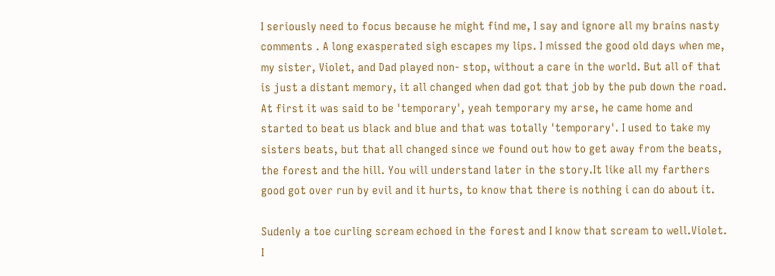I seriously need to focus because he might find me, I say and ignore all my brains nasty comments . A long exasperated sigh escapes my lips. I missed the good old days when me, my sister, Violet, and Dad played non- stop, without a care in the world. But all of that is just a distant memory, it all changed when dad got that job by the pub down the road. At first it was said to be 'temporary', yeah temporary my arse, he came home and started to beat us black and blue and that was totally 'temporary'. I used to take my sisters beats, but that all changed since we found out how to get away from the beats, the forest and the hill. You will understand later in the story.It like all my farthers good got over run by evil and it hurts, to know that there is nothing i can do about it.

Sudenly a toe curling scream echoed in the forest and I know that scream to well.Violet. I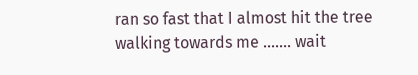ran so fast that I almost hit the tree walking towards me ....... wait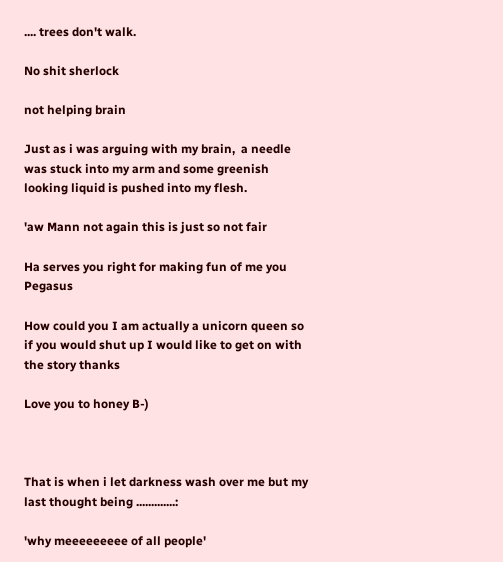.... trees don't walk.

No shit sherlock

not helping brain

Just as i was arguing with my brain,  a needle was stuck into my arm and some greenish looking liquid is pushed into my flesh.

'aw Mann not again this is just so not fair

Ha serves you right for making fun of me you Pegasus

How could you I am actually a unicorn queen so if you would shut up I would like to get on with the story thanks

Love you to honey B-)



That is when i let darkness wash over me but my last thought being .............:

'why meeeeeeeee of all people'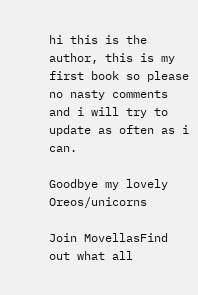hi this is the author, this is my first book so please no nasty comments and i will try to update as often as i can.

Goodbye my lovely Oreos/unicorns

Join MovellasFind out what all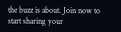the buzz is about. Join now to start sharing your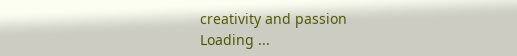creativity and passion
Loading ...